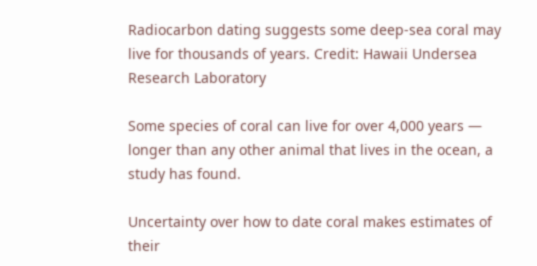Radiocarbon dating suggests some deep-sea coral may live for thousands of years. Credit: Hawaii Undersea Research Laboratory

Some species of coral can live for over 4,000 years — longer than any other animal that lives in the ocean, a study has found.

Uncertainty over how to date coral makes estimates of their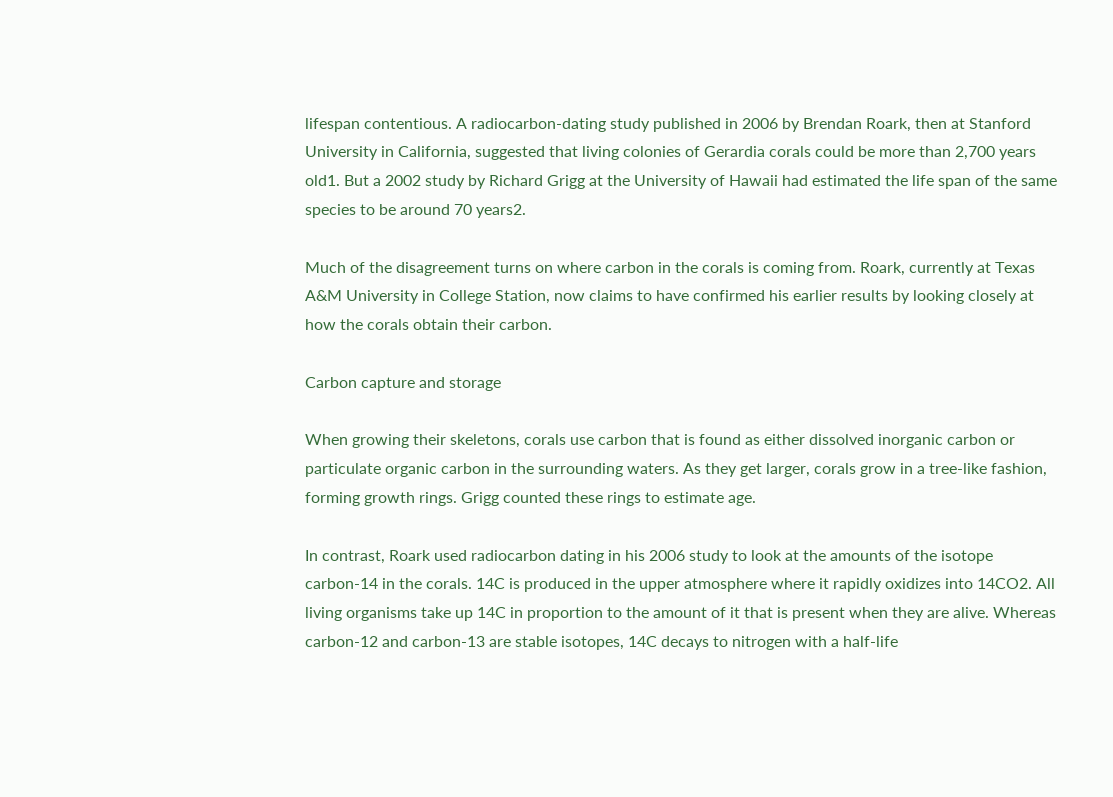lifespan contentious. A radiocarbon-dating study published in 2006 by Brendan Roark, then at Stanford University in California, suggested that living colonies of Gerardia corals could be more than 2,700 years old1. But a 2002 study by Richard Grigg at the University of Hawaii had estimated the life span of the same species to be around 70 years2.

Much of the disagreement turns on where carbon in the corals is coming from. Roark, currently at Texas A&M University in College Station, now claims to have confirmed his earlier results by looking closely at how the corals obtain their carbon.

Carbon capture and storage

When growing their skeletons, corals use carbon that is found as either dissolved inorganic carbon or particulate organic carbon in the surrounding waters. As they get larger, corals grow in a tree-like fashion, forming growth rings. Grigg counted these rings to estimate age.

In contrast, Roark used radiocarbon dating in his 2006 study to look at the amounts of the isotope carbon-14 in the corals. 14C is produced in the upper atmosphere where it rapidly oxidizes into 14CO2. All living organisms take up 14C in proportion to the amount of it that is present when they are alive. Whereas carbon-12 and carbon-13 are stable isotopes, 14C decays to nitrogen with a half-life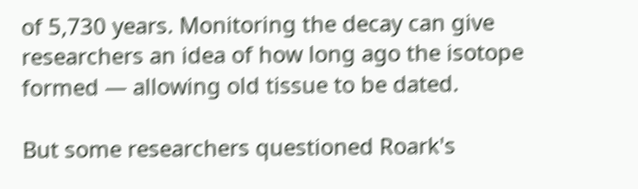of 5,730 years. Monitoring the decay can give researchers an idea of how long ago the isotope formed — allowing old tissue to be dated.

But some researchers questioned Roark's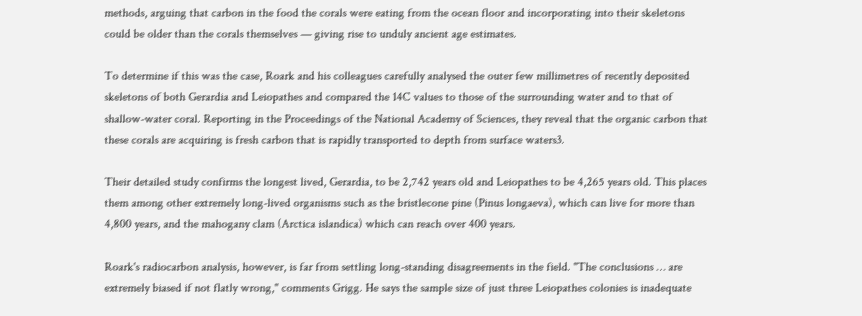methods, arguing that carbon in the food the corals were eating from the ocean floor and incorporating into their skeletons could be older than the corals themselves — giving rise to unduly ancient age estimates.

To determine if this was the case, Roark and his colleagues carefully analysed the outer few millimetres of recently deposited skeletons of both Gerardia and Leiopathes and compared the 14C values to those of the surrounding water and to that of shallow-water coral. Reporting in the Proceedings of the National Academy of Sciences, they reveal that the organic carbon that these corals are acquiring is fresh carbon that is rapidly transported to depth from surface waters3.

Their detailed study confirms the longest lived, Gerardia, to be 2,742 years old and Leiopathes to be 4,265 years old. This places them among other extremely long-lived organisms such as the bristlecone pine (Pinus longaeva), which can live for more than 4,800 years, and the mahogany clam (Arctica islandica) which can reach over 400 years.

Roark's radiocarbon analysis, however, is far from settling long-standing disagreements in the field. "The conclusions … are extremely biased if not flatly wrong," comments Grigg. He says the sample size of just three Leiopathes colonies is inadequate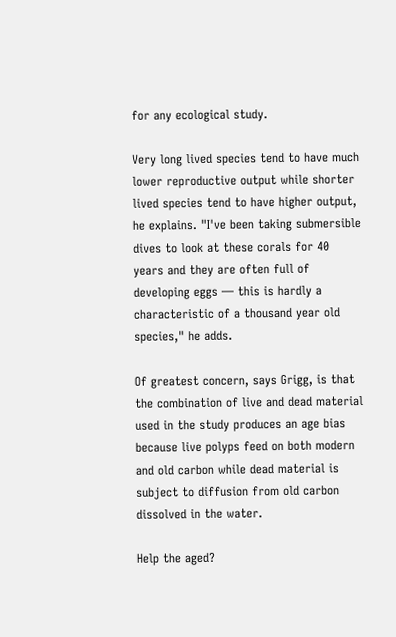for any ecological study.

Very long lived species tend to have much lower reproductive output while shorter lived species tend to have higher output, he explains. "I've been taking submersible dives to look at these corals for 40 years and they are often full of developing eggs — this is hardly a characteristic of a thousand year old species," he adds.

Of greatest concern, says Grigg, is that the combination of live and dead material used in the study produces an age bias because live polyps feed on both modern and old carbon while dead material is subject to diffusion from old carbon dissolved in the water.

Help the aged?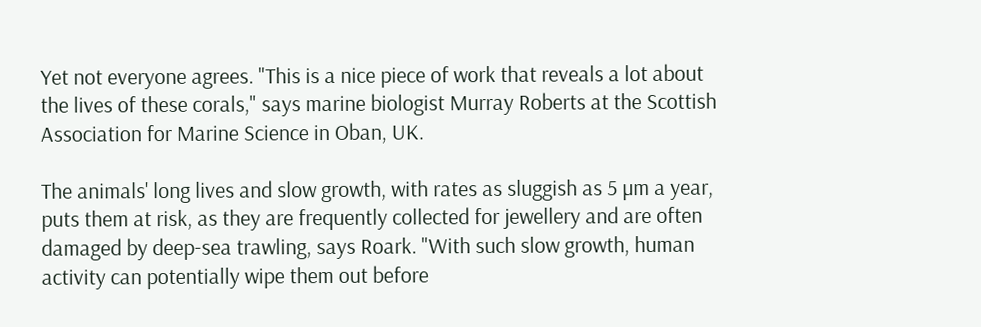Yet not everyone agrees. "This is a nice piece of work that reveals a lot about the lives of these corals," says marine biologist Murray Roberts at the Scottish Association for Marine Science in Oban, UK.

The animals' long lives and slow growth, with rates as sluggish as 5 µm a year, puts them at risk, as they are frequently collected for jewellery and are often damaged by deep-sea trawling, says Roark. "With such slow growth, human activity can potentially wipe them out before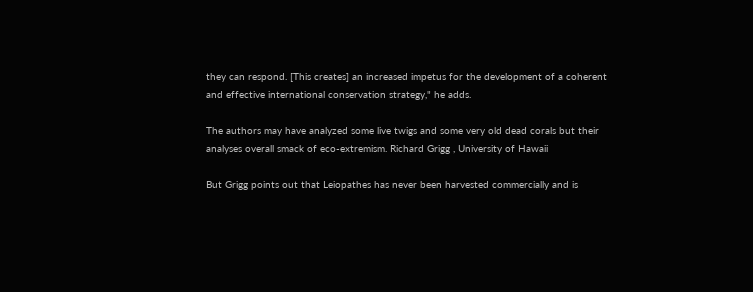they can respond. [This creates] an increased impetus for the development of a coherent and effective international conservation strategy," he adds.

The authors may have analyzed some live twigs and some very old dead corals but their analyses overall smack of eco-extremism. Richard Grigg , University of Hawaii

But Grigg points out that Leiopathes has never been harvested commercially and is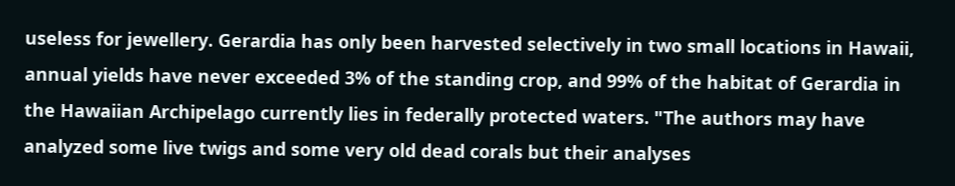useless for jewellery. Gerardia has only been harvested selectively in two small locations in Hawaii, annual yields have never exceeded 3% of the standing crop, and 99% of the habitat of Gerardia in the Hawaiian Archipelago currently lies in federally protected waters. "The authors may have analyzed some live twigs and some very old dead corals but their analyses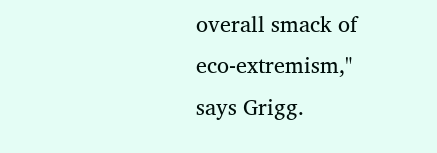overall smack of eco-extremism," says Grigg.